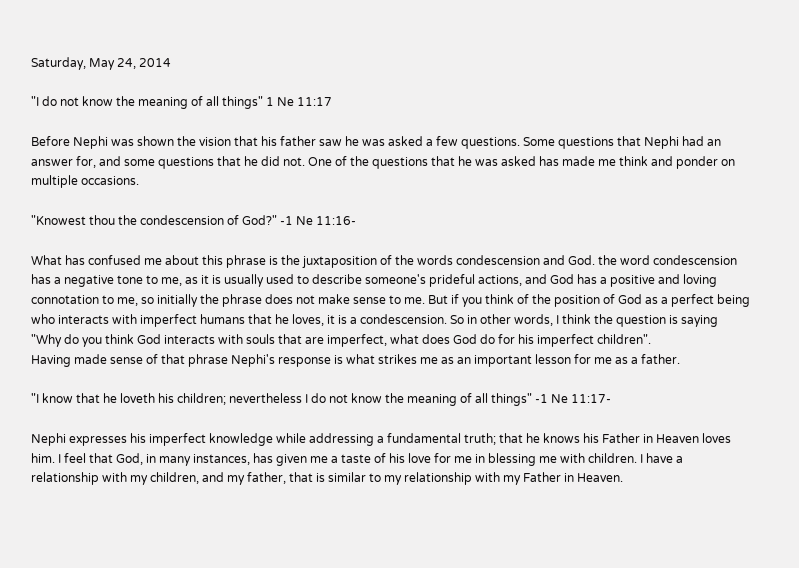Saturday, May 24, 2014

"I do not know the meaning of all things" 1 Ne 11:17

Before Nephi was shown the vision that his father saw he was asked a few questions. Some questions that Nephi had an answer for, and some questions that he did not. One of the questions that he was asked has made me think and ponder on multiple occasions.

"Knowest thou the condescension of God?" -1 Ne 11:16-

What has confused me about this phrase is the juxtaposition of the words condescension and God. the word condescension has a negative tone to me, as it is usually used to describe someone's prideful actions, and God has a positive and loving connotation to me, so initially the phrase does not make sense to me. But if you think of the position of God as a perfect being who interacts with imperfect humans that he loves, it is a condescension. So in other words, I think the question is saying "Why do you think God interacts with souls that are imperfect, what does God do for his imperfect children".
Having made sense of that phrase Nephi's response is what strikes me as an important lesson for me as a father.

"I know that he loveth his children; nevertheless I do not know the meaning of all things" -1 Ne 11:17-

Nephi expresses his imperfect knowledge while addressing a fundamental truth; that he knows his Father in Heaven loves him. I feel that God, in many instances, has given me a taste of his love for me in blessing me with children. I have a relationship with my children, and my father, that is similar to my relationship with my Father in Heaven.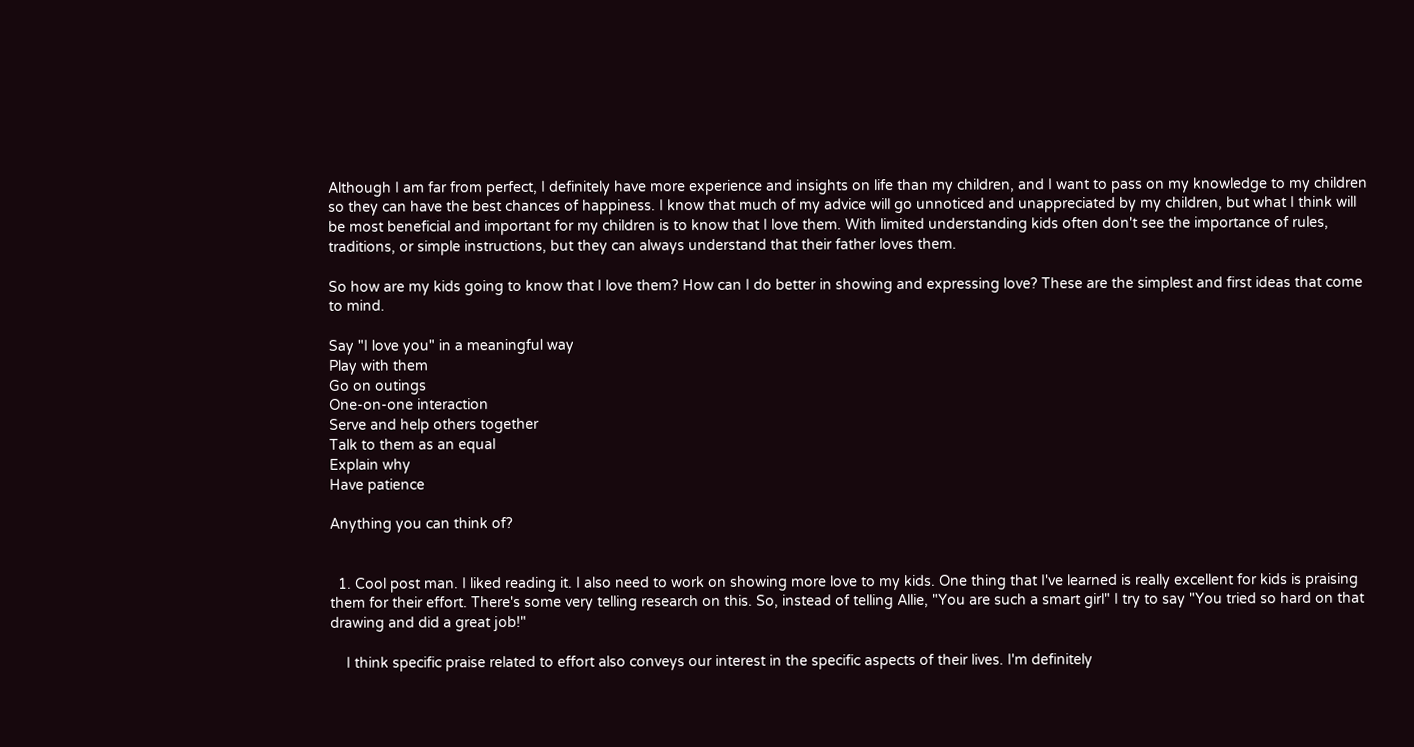Although I am far from perfect, I definitely have more experience and insights on life than my children, and I want to pass on my knowledge to my children so they can have the best chances of happiness. I know that much of my advice will go unnoticed and unappreciated by my children, but what I think will be most beneficial and important for my children is to know that I love them. With limited understanding kids often don't see the importance of rules, traditions, or simple instructions, but they can always understand that their father loves them.

So how are my kids going to know that I love them? How can I do better in showing and expressing love? These are the simplest and first ideas that come to mind.

Say "I love you" in a meaningful way
Play with them
Go on outings
One-on-one interaction
Serve and help others together
Talk to them as an equal
Explain why
Have patience

Anything you can think of?


  1. Cool post man. I liked reading it. I also need to work on showing more love to my kids. One thing that I've learned is really excellent for kids is praising them for their effort. There's some very telling research on this. So, instead of telling Allie, "You are such a smart girl" I try to say "You tried so hard on that drawing and did a great job!"

    I think specific praise related to effort also conveys our interest in the specific aspects of their lives. I'm definitely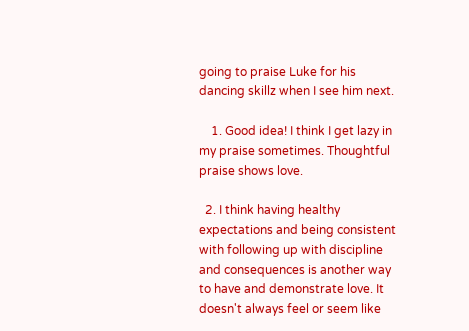going to praise Luke for his dancing skillz when I see him next.

    1. Good idea! I think I get lazy in my praise sometimes. Thoughtful praise shows love.

  2. I think having healthy expectations and being consistent with following up with discipline and consequences is another way to have and demonstrate love. It doesn't always feel or seem like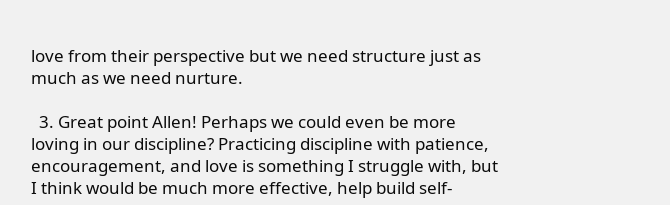love from their perspective but we need structure just as much as we need nurture.

  3. Great point Allen! Perhaps we could even be more loving in our discipline? Practicing discipline with patience, encouragement, and love is something I struggle with, but I think would be much more effective, help build self-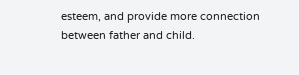esteem, and provide more connection between father and child.